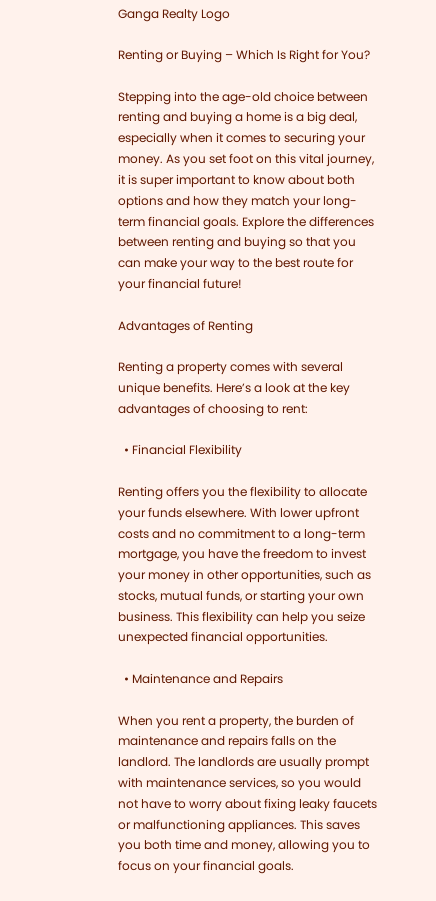Ganga Realty Logo

Renting or Buying – Which Is Right for You?

Stepping into the age-old choice between renting and buying a home is a big deal, especially when it comes to securing your money. As you set foot on this vital journey, it is super important to know about both options and how they match your long-term financial goals. Explore the differences between renting and buying so that you can make your way to the best route for your financial future!

Advantages of Renting

Renting a property comes with several unique benefits. Here’s a look at the key advantages of choosing to rent:

  • Financial Flexibility

Renting offers you the flexibility to allocate your funds elsewhere. With lower upfront costs and no commitment to a long-term mortgage, you have the freedom to invest your money in other opportunities, such as stocks, mutual funds, or starting your own business. This flexibility can help you seize unexpected financial opportunities.

  • Maintenance and Repairs

When you rent a property, the burden of maintenance and repairs falls on the landlord. The landlords are usually prompt with maintenance services, so you would not have to worry about fixing leaky faucets or malfunctioning appliances. This saves you both time and money, allowing you to focus on your financial goals.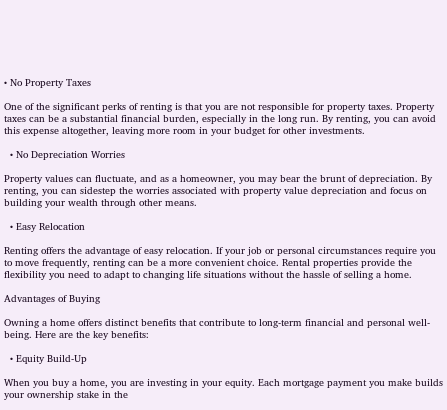• No Property Taxes

One of the significant perks of renting is that you are not responsible for property taxes. Property taxes can be a substantial financial burden, especially in the long run. By renting, you can avoid this expense altogether, leaving more room in your budget for other investments.

  • No Depreciation Worries

Property values can fluctuate, and as a homeowner, you may bear the brunt of depreciation. By renting, you can sidestep the worries associated with property value depreciation and focus on building your wealth through other means.

  • Easy Relocation

Renting offers the advantage of easy relocation. If your job or personal circumstances require you to move frequently, renting can be a more convenient choice. Rental properties provide the flexibility you need to adapt to changing life situations without the hassle of selling a home.

Advantages of Buying

Owning a home offers distinct benefits that contribute to long-term financial and personal well-being. Here are the key benefits:

  • Equity Build-Up

When you buy a home, you are investing in your equity. Each mortgage payment you make builds your ownership stake in the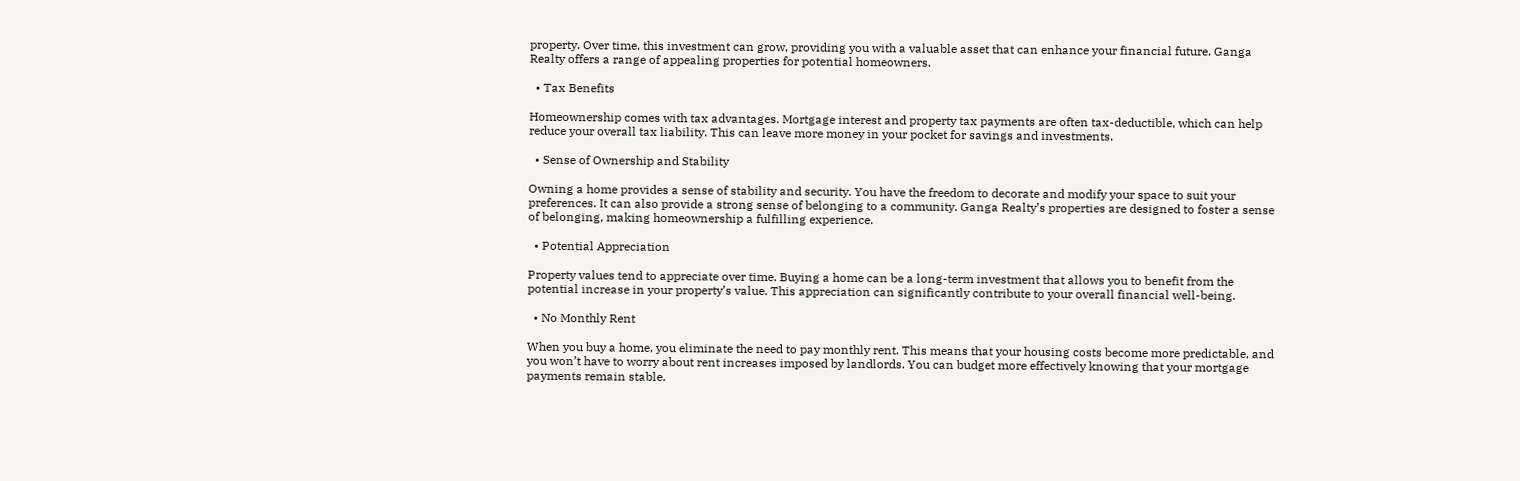property. Over time, this investment can grow, providing you with a valuable asset that can enhance your financial future. Ganga Realty offers a range of appealing properties for potential homeowners.

  • Tax Benefits

Homeownership comes with tax advantages. Mortgage interest and property tax payments are often tax-deductible, which can help reduce your overall tax liability. This can leave more money in your pocket for savings and investments.

  • Sense of Ownership and Stability

Owning a home provides a sense of stability and security. You have the freedom to decorate and modify your space to suit your preferences. It can also provide a strong sense of belonging to a community. Ganga Realty’s properties are designed to foster a sense of belonging, making homeownership a fulfilling experience.

  • Potential Appreciation

Property values tend to appreciate over time. Buying a home can be a long-term investment that allows you to benefit from the potential increase in your property’s value. This appreciation can significantly contribute to your overall financial well-being.

  • No Monthly Rent

When you buy a home, you eliminate the need to pay monthly rent. This means that your housing costs become more predictable, and you won’t have to worry about rent increases imposed by landlords. You can budget more effectively knowing that your mortgage payments remain stable.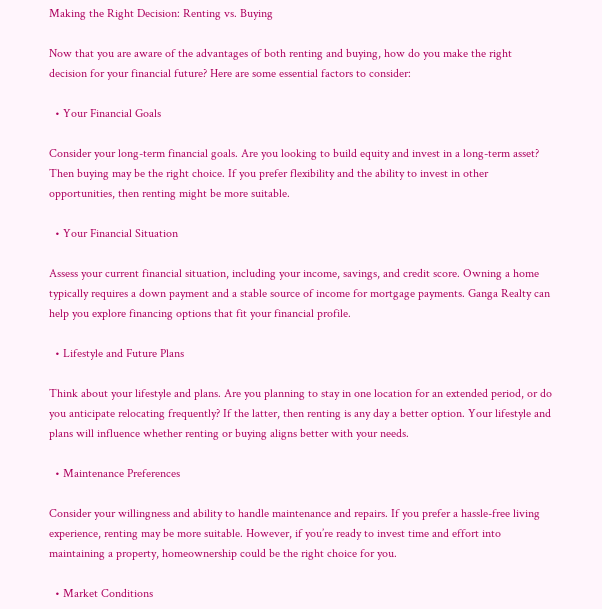Making the Right Decision: Renting vs. Buying

Now that you are aware of the advantages of both renting and buying, how do you make the right decision for your financial future? Here are some essential factors to consider:

  • Your Financial Goals

Consider your long-term financial goals. Are you looking to build equity and invest in a long-term asset? Then buying may be the right choice. If you prefer flexibility and the ability to invest in other opportunities, then renting might be more suitable.

  • Your Financial Situation

Assess your current financial situation, including your income, savings, and credit score. Owning a home typically requires a down payment and a stable source of income for mortgage payments. Ganga Realty can help you explore financing options that fit your financial profile.

  • Lifestyle and Future Plans

Think about your lifestyle and plans. Are you planning to stay in one location for an extended period, or do you anticipate relocating frequently? If the latter, then renting is any day a better option. Your lifestyle and plans will influence whether renting or buying aligns better with your needs.

  • Maintenance Preferences

Consider your willingness and ability to handle maintenance and repairs. If you prefer a hassle-free living experience, renting may be more suitable. However, if you’re ready to invest time and effort into maintaining a property, homeownership could be the right choice for you.

  • Market Conditions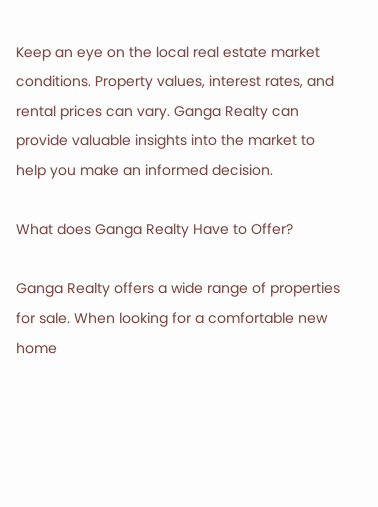Keep an eye on the local real estate market conditions. Property values, interest rates, and rental prices can vary. Ganga Realty can provide valuable insights into the market to help you make an informed decision.

What does Ganga Realty Have to Offer?

Ganga Realty offers a wide range of properties for sale. When looking for a comfortable new home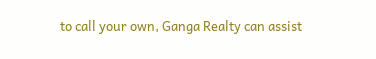to call your own, Ganga Realty can assist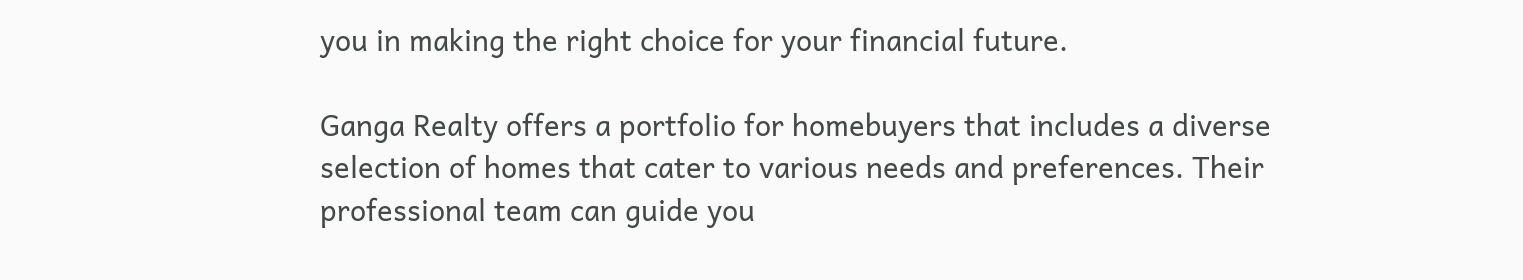you in making the right choice for your financial future.

Ganga Realty offers a portfolio for homebuyers that includes a diverse selection of homes that cater to various needs and preferences. Their professional team can guide you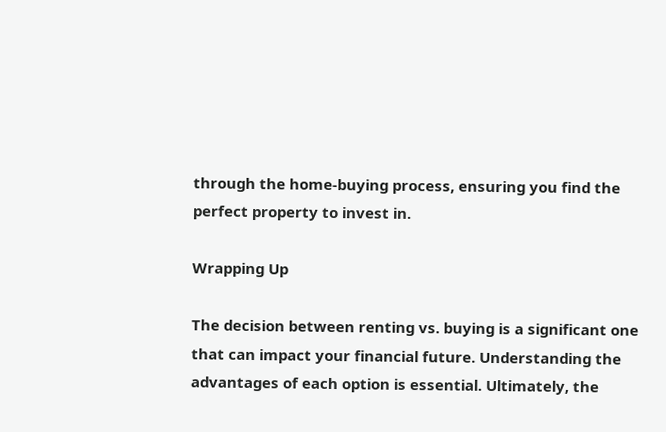through the home-buying process, ensuring you find the perfect property to invest in.

Wrapping Up

The decision between renting vs. buying is a significant one that can impact your financial future. Understanding the advantages of each option is essential. Ultimately, the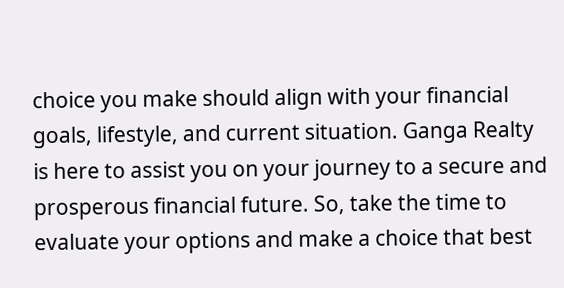choice you make should align with your financial goals, lifestyle, and current situation. Ganga Realty is here to assist you on your journey to a secure and prosperous financial future. So, take the time to evaluate your options and make a choice that best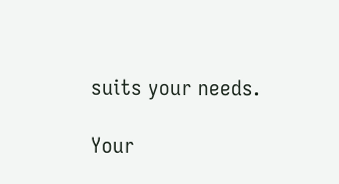suits your needs.

Your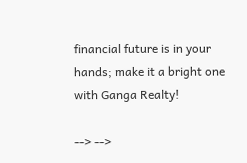financial future is in your hands; make it a bright one with Ganga Realty!

--> -->